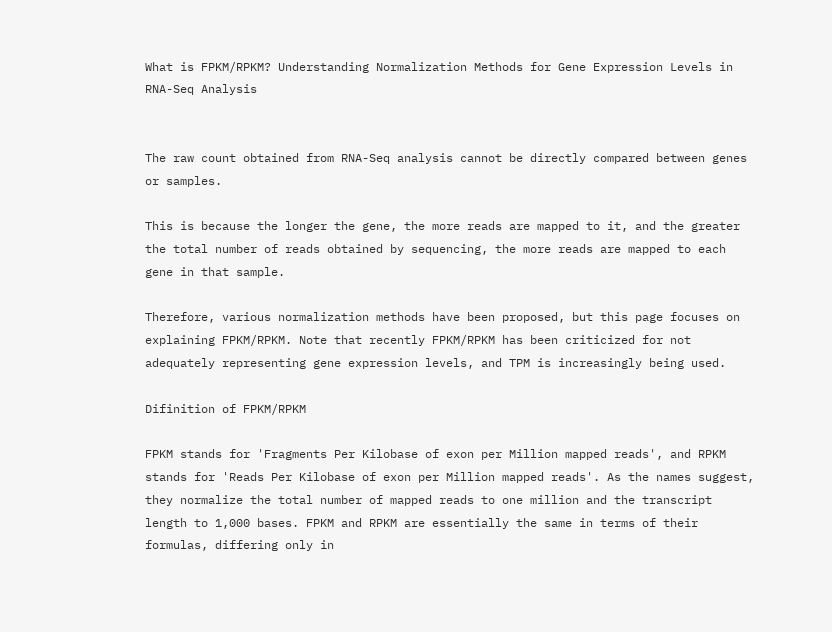What is FPKM/RPKM? Understanding Normalization Methods for Gene Expression Levels in RNA-Seq Analysis


The raw count obtained from RNA-Seq analysis cannot be directly compared between genes or samples.

This is because the longer the gene, the more reads are mapped to it, and the greater the total number of reads obtained by sequencing, the more reads are mapped to each gene in that sample.

Therefore, various normalization methods have been proposed, but this page focuses on explaining FPKM/RPKM. Note that recently FPKM/RPKM has been criticized for not adequately representing gene expression levels, and TPM is increasingly being used.

Difinition of FPKM/RPKM

FPKM stands for 'Fragments Per Kilobase of exon per Million mapped reads', and RPKM stands for 'Reads Per Kilobase of exon per Million mapped reads'. As the names suggest, they normalize the total number of mapped reads to one million and the transcript length to 1,000 bases. FPKM and RPKM are essentially the same in terms of their formulas, differing only in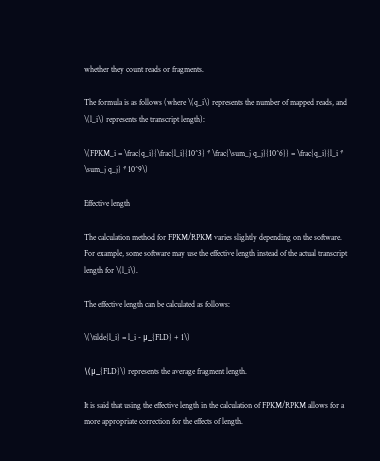whether they count reads or fragments.

The formula is as follows (where \(q_i\) represents the number of mapped reads, and \(l_i\) represents the transcript length):

\(FPKM_i = \frac{q_i}{\frac{l_i}{10^3} * \frac{\sum_j q_j}{10^6}} = \frac{q_i}{l_i * \sum_j q_j} * 10^9\)

Effective length

The calculation method for FPKM/RPKM varies slightly depending on the software. For example, some software may use the effective length instead of the actual transcript length for \(l_i\).

The effective length can be calculated as follows:

\(\tilde{l_i} = l_i - μ_{FLD} + 1\)

\(μ_{FLD}\) represents the average fragment length.

It is said that using the effective length in the calculation of FPKM/RPKM allows for a more appropriate correction for the effects of length.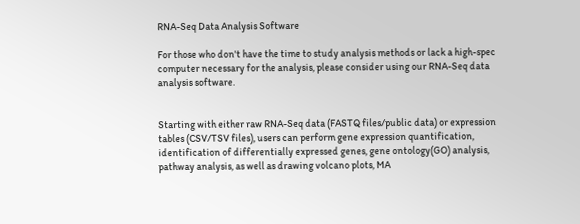RNA-Seq Data Analysis Software

For those who don't have the time to study analysis methods or lack a high-spec computer necessary for the analysis, please consider using our RNA-Seq data analysis software.


Starting with either raw RNA-Seq data (FASTQ files/public data) or expression tables (CSV/TSV files), users can perform gene expression quantification, identification of differentially expressed genes, gene ontology(GO) analysis, pathway analysis, as well as drawing volcano plots, MA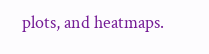plots, and heatmaps.